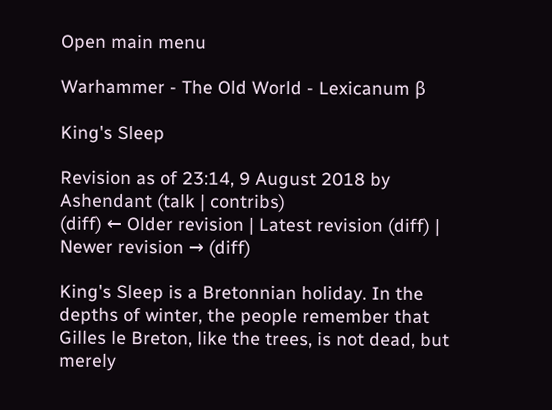Open main menu

Warhammer - The Old World - Lexicanum β

King's Sleep

Revision as of 23:14, 9 August 2018 by Ashendant (talk | contribs)
(diff) ← Older revision | Latest revision (diff) | Newer revision → (diff)

King's Sleep is a Bretonnian holiday. In the depths of winter, the people remember that Gilles le Breton, like the trees, is not dead, but merely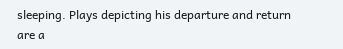sleeping. Plays depicting his departure and return are a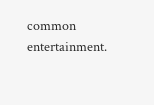common entertainment.